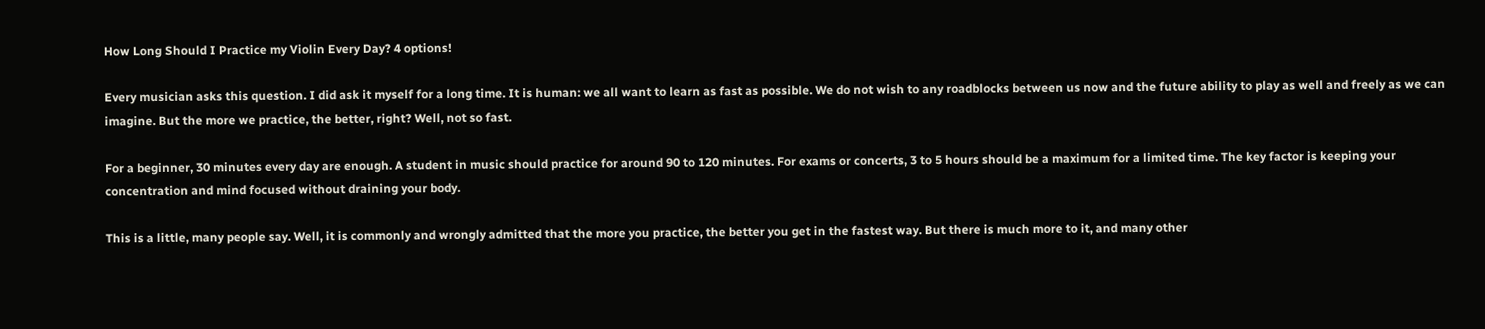How Long Should I Practice my Violin Every Day? 4 options!

Every musician asks this question. I did ask it myself for a long time. It is human: we all want to learn as fast as possible. We do not wish to any roadblocks between us now and the future ability to play as well and freely as we can imagine. But the more we practice, the better, right? Well, not so fast.

For a beginner, 30 minutes every day are enough. A student in music should practice for around 90 to 120 minutes. For exams or concerts, 3 to 5 hours should be a maximum for a limited time. The key factor is keeping your concentration and mind focused without draining your body.

This is a little, many people say. Well, it is commonly and wrongly admitted that the more you practice, the better you get in the fastest way. But there is much more to it, and many other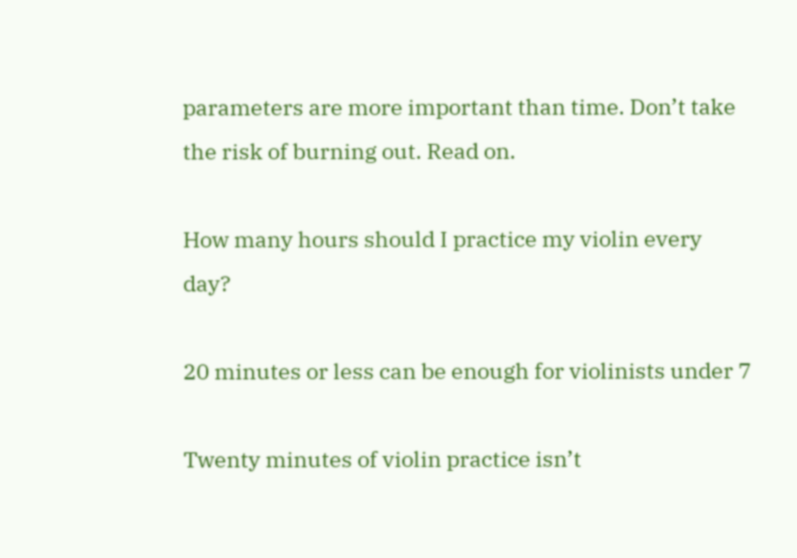parameters are more important than time. Don’t take the risk of burning out. Read on.

How many hours should I practice my violin every day?

20 minutes or less can be enough for violinists under 7

Twenty minutes of violin practice isn’t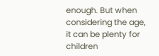enough. But when considering the age, it can be plenty for children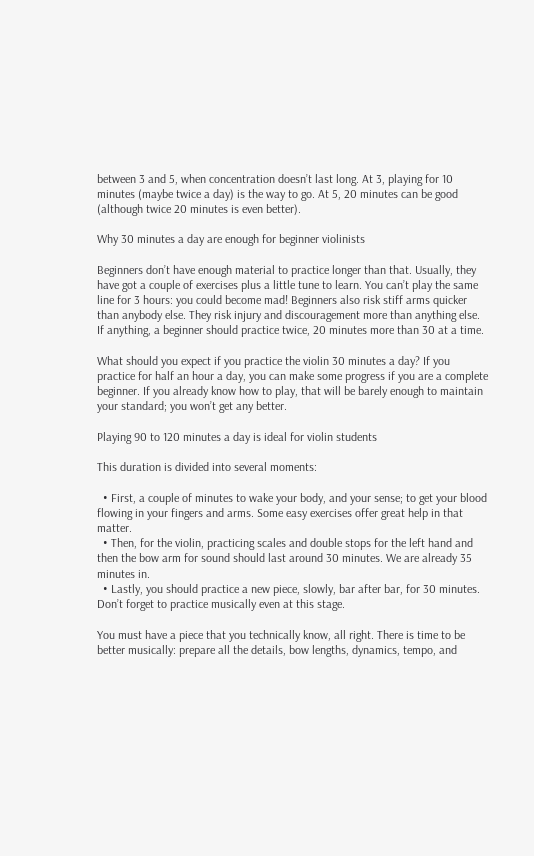between 3 and 5, when concentration doesn’t last long. At 3, playing for 10 minutes (maybe twice a day) is the way to go. At 5, 20 minutes can be good (although twice 20 minutes is even better).

Why 30 minutes a day are enough for beginner violinists

Beginners don’t have enough material to practice longer than that. Usually, they have got a couple of exercises plus a little tune to learn. You can’t play the same line for 3 hours: you could become mad! Beginners also risk stiff arms quicker than anybody else. They risk injury and discouragement more than anything else.
If anything, a beginner should practice twice, 20 minutes more than 30 at a time.

What should you expect if you practice the violin 30 minutes a day? If you practice for half an hour a day, you can make some progress if you are a complete beginner. If you already know how to play, that will be barely enough to maintain your standard; you won’t get any better.

Playing 90 to 120 minutes a day is ideal for violin students

This duration is divided into several moments:

  • First, a couple of minutes to wake your body, and your sense; to get your blood flowing in your fingers and arms. Some easy exercises offer great help in that matter.
  • Then, for the violin, practicing scales and double stops for the left hand and then the bow arm for sound should last around 30 minutes. We are already 35 minutes in.
  • Lastly, you should practice a new piece, slowly, bar after bar, for 30 minutes. Don’t forget to practice musically even at this stage.

You must have a piece that you technically know, all right. There is time to be better musically: prepare all the details, bow lengths, dynamics, tempo, and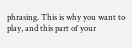phrasing. This is why you want to play, and this part of your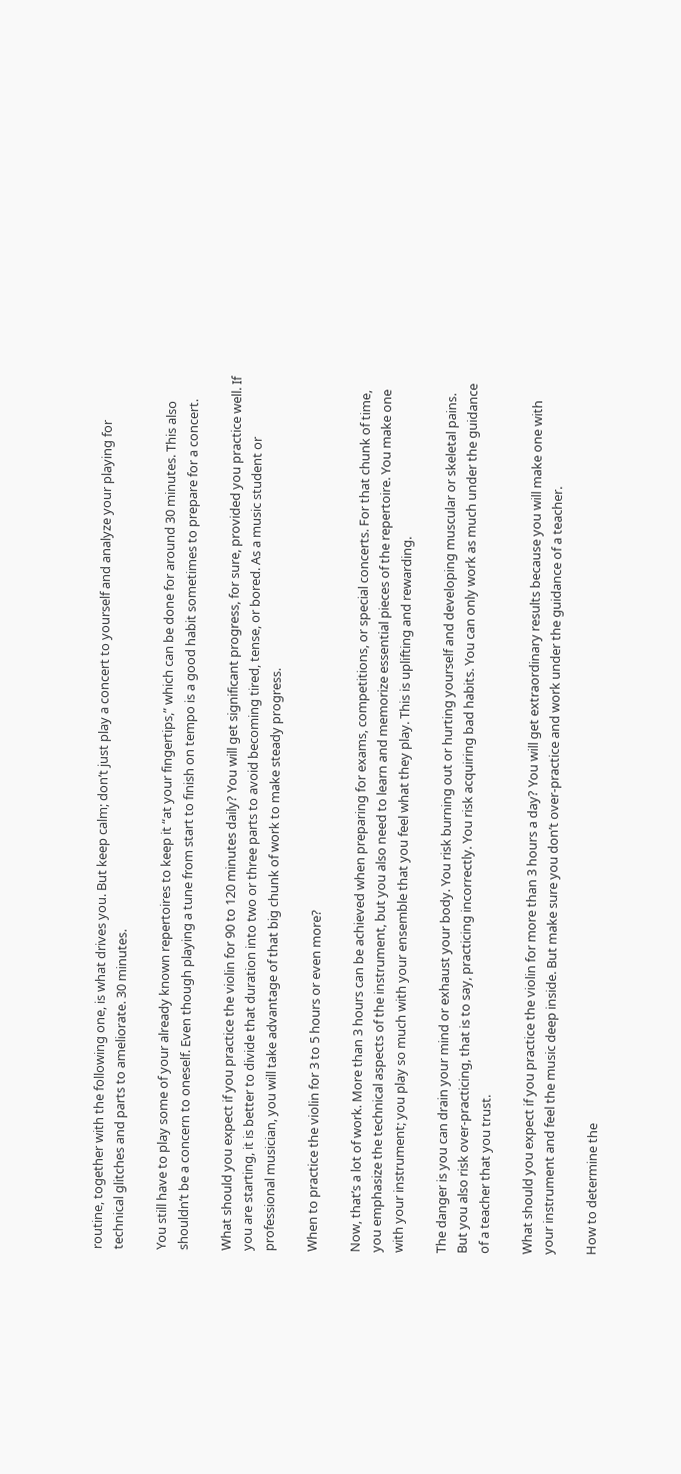routine, together with the following one, is what drives you. But keep calm; don’t just play a concert to yourself and analyze your playing for technical glitches and parts to ameliorate. 30 minutes.

You still have to play some of your already known repertoires to keep it “at your fingertips,” which can be done for around 30 minutes. This also shouldn’t be a concern to oneself. Even though playing a tune from start to finish on tempo is a good habit sometimes to prepare for a concert.

What should you expect if you practice the violin for 90 to 120 minutes daily? You will get significant progress, for sure, provided you practice well. If you are starting, it is better to divide that duration into two or three parts to avoid becoming tired, tense, or bored. As a music student or professional musician, you will take advantage of that big chunk of work to make steady progress.

When to practice the violin for 3 to 5 hours or even more?

Now, that’s a lot of work. More than 3 hours can be achieved when preparing for exams, competitions, or special concerts. For that chunk of time, you emphasize the technical aspects of the instrument, but you also need to learn and memorize essential pieces of the repertoire. You make one with your instrument; you play so much with your ensemble that you feel what they play. This is uplifting and rewarding.

The danger is you can drain your mind or exhaust your body. You risk burning out or hurting yourself and developing muscular or skeletal pains. But you also risk over-practicing, that is to say, practicing incorrectly. You risk acquiring bad habits. You can only work as much under the guidance of a teacher that you trust.

What should you expect if you practice the violin for more than 3 hours a day? You will get extraordinary results because you will make one with your instrument and feel the music deep inside. But make sure you don’t over-practice and work under the guidance of a teacher.

How to determine the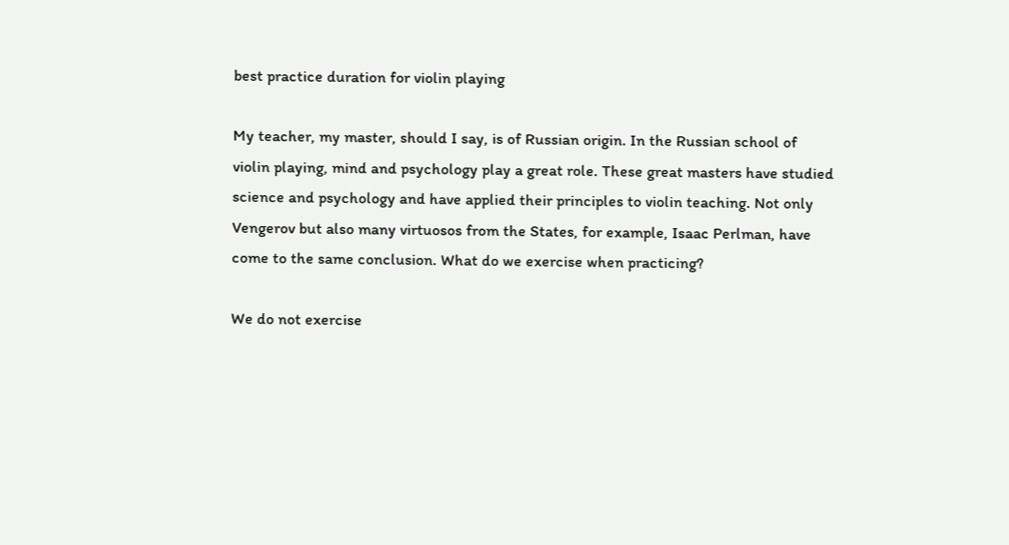best practice duration for violin playing

My teacher, my master, should I say, is of Russian origin. In the Russian school of violin playing, mind and psychology play a great role. These great masters have studied science and psychology and have applied their principles to violin teaching. Not only Vengerov but also many virtuosos from the States, for example, Isaac Perlman, have come to the same conclusion. What do we exercise when practicing?

We do not exercise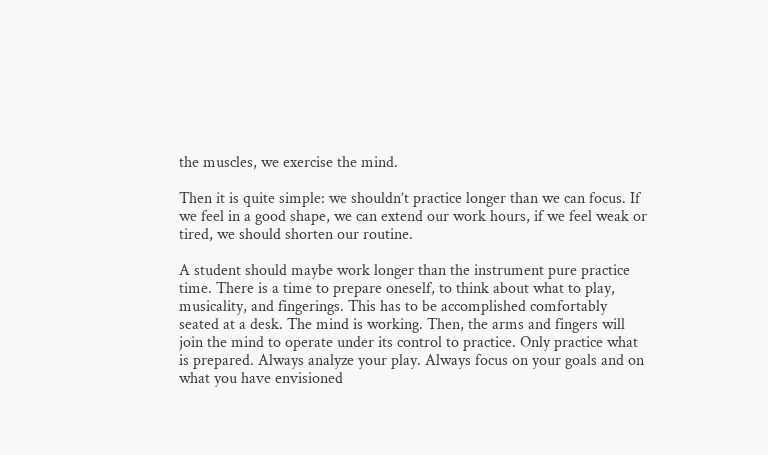the muscles, we exercise the mind.

Then it is quite simple: we shouldn’t practice longer than we can focus. If we feel in a good shape, we can extend our work hours, if we feel weak or tired, we should shorten our routine.

A student should maybe work longer than the instrument pure practice time. There is a time to prepare oneself, to think about what to play, musicality, and fingerings. This has to be accomplished comfortably seated at a desk. The mind is working. Then, the arms and fingers will join the mind to operate under its control to practice. Only practice what is prepared. Always analyze your play. Always focus on your goals and on what you have envisioned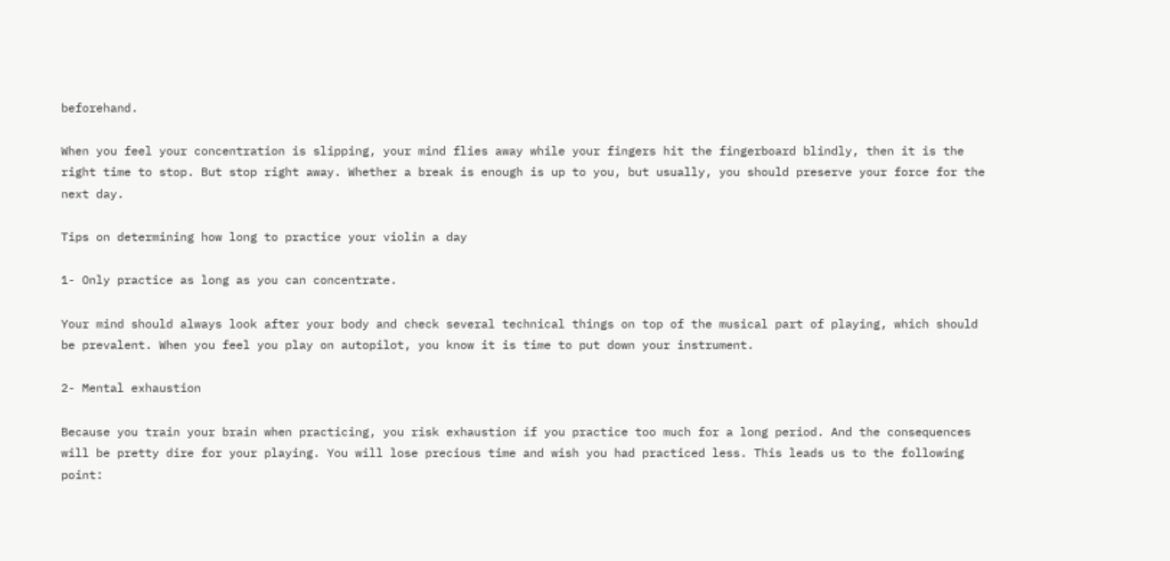beforehand.

When you feel your concentration is slipping, your mind flies away while your fingers hit the fingerboard blindly, then it is the right time to stop. But stop right away. Whether a break is enough is up to you, but usually, you should preserve your force for the next day.

Tips on determining how long to practice your violin a day

1- Only practice as long as you can concentrate.

Your mind should always look after your body and check several technical things on top of the musical part of playing, which should be prevalent. When you feel you play on autopilot, you know it is time to put down your instrument.

2- Mental exhaustion

Because you train your brain when practicing, you risk exhaustion if you practice too much for a long period. And the consequences will be pretty dire for your playing. You will lose precious time and wish you had practiced less. This leads us to the following point: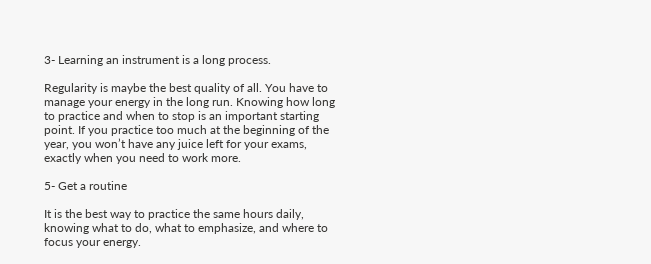3- Learning an instrument is a long process.

Regularity is maybe the best quality of all. You have to manage your energy in the long run. Knowing how long to practice and when to stop is an important starting point. If you practice too much at the beginning of the year, you won’t have any juice left for your exams, exactly when you need to work more.

5- Get a routine

It is the best way to practice the same hours daily, knowing what to do, what to emphasize, and where to focus your energy.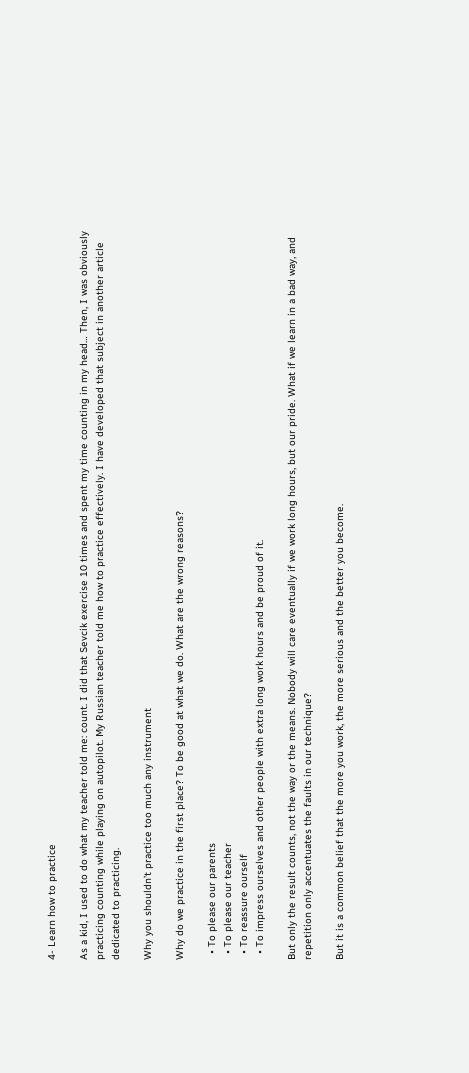4- Learn how to practice

As a kid, I used to do what my teacher told me: count. I did that Sevcik exercise 10 times and spent my time counting in my head… Then, I was obviously practicing counting while playing on autopilot. My Russian teacher told me how to practice effectively. I have developed that subject in another article dedicated to practicing.

Why you shouldn’t practice too much any instrument

Why do we practice in the first place? To be good at what we do. What are the wrong reasons?

  • To please our parents
  • To please our teacher
  • To reassure ourself
  • To impress ourselves and other people with extra long work hours and be proud of it.

But only the result counts, not the way or the means. Nobody will care eventually if we work long hours, but our pride. What if we learn in a bad way, and repetition only accentuates the faults in our technique?

But it is a common belief that the more you work, the more serious and the better you become.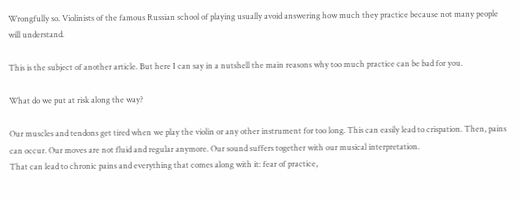Wrongfully so. Violinists of the famous Russian school of playing usually avoid answering how much they practice because not many people will understand.

This is the subject of another article. But here I can say in a nutshell the main reasons why too much practice can be bad for you.

What do we put at risk along the way?

Our muscles and tendons get tired when we play the violin or any other instrument for too long. This can easily lead to crispation. Then, pains can occur. Our moves are not fluid and regular anymore. Our sound suffers together with our musical interpretation.
That can lead to chronic pains and everything that comes along with it: fear of practice,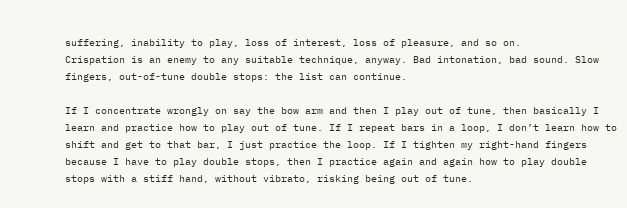suffering, inability to play, loss of interest, loss of pleasure, and so on.
Crispation is an enemy to any suitable technique, anyway. Bad intonation, bad sound. Slow fingers, out-of-tune double stops: the list can continue.

If I concentrate wrongly on say the bow arm and then I play out of tune, then basically I learn and practice how to play out of tune. If I repeat bars in a loop, I don’t learn how to shift and get to that bar, I just practice the loop. If I tighten my right-hand fingers because I have to play double stops, then I practice again and again how to play double stops with a stiff hand, without vibrato, risking being out of tune.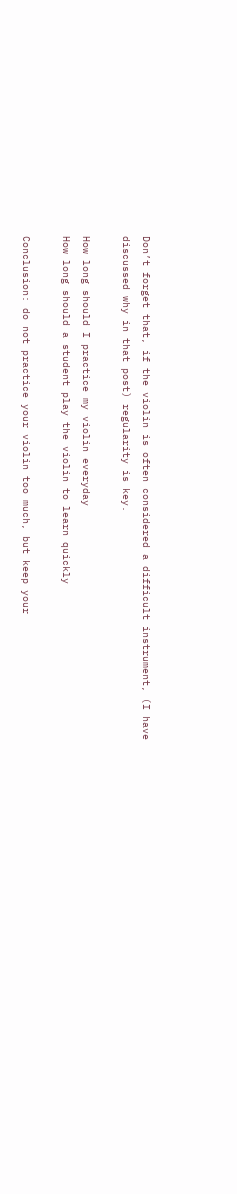Don’t forget that, if the violin is often considered a difficult instrument, (I have discussed why in that post) regularity is key.

How long should I practice my violin everyday
How long should a student play the violin to learn quickly

Conclusion: do not practice your violin too much, but keep your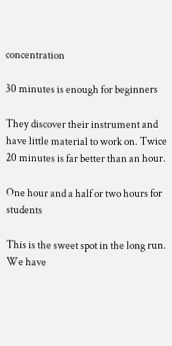concentration

30 minutes is enough for beginners

They discover their instrument and have little material to work on. Twice 20 minutes is far better than an hour.

One hour and a half or two hours for students

This is the sweet spot in the long run. We have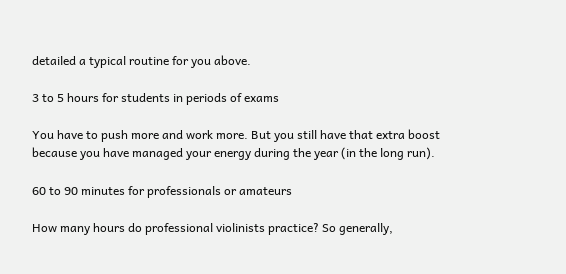detailed a typical routine for you above.

3 to 5 hours for students in periods of exams

You have to push more and work more. But you still have that extra boost because you have managed your energy during the year (in the long run).

60 to 90 minutes for professionals or amateurs

How many hours do professional violinists practice? So generally,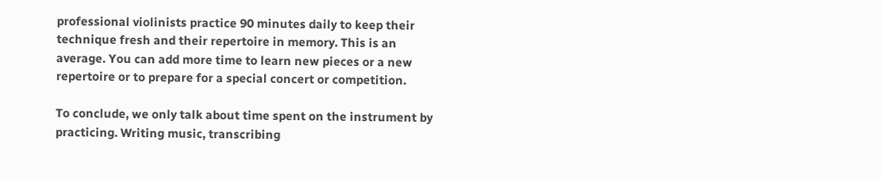professional violinists practice 90 minutes daily to keep their technique fresh and their repertoire in memory. This is an average. You can add more time to learn new pieces or a new repertoire or to prepare for a special concert or competition.

To conclude, we only talk about time spent on the instrument by practicing. Writing music, transcribing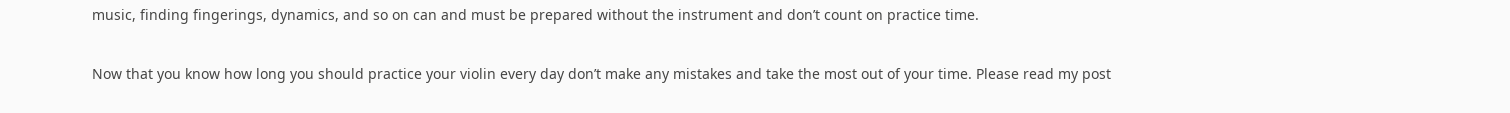music, finding fingerings, dynamics, and so on can and must be prepared without the instrument and don’t count on practice time.

Now that you know how long you should practice your violin every day don’t make any mistakes and take the most out of your time. Please read my post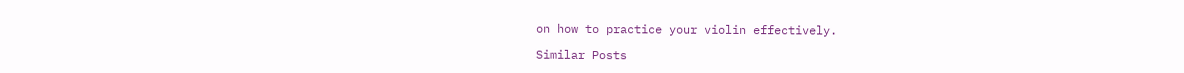on how to practice your violin effectively.

Similar Posts